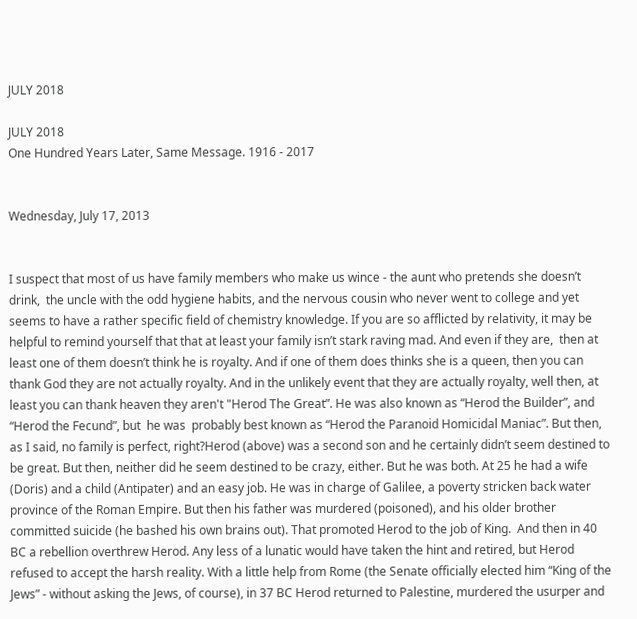JULY 2018

JULY 2018
One Hundred Years Later, Same Message. 1916 - 2017


Wednesday, July 17, 2013


I suspect that most of us have family members who make us wince - the aunt who pretends she doesn’t drink,  the uncle with the odd hygiene habits, and the nervous cousin who never went to college and yet seems to have a rather specific field of chemistry knowledge. If you are so afflicted by relativity, it may be helpful to remind yourself that that at least your family isn’t stark raving mad. And even if they are,  then at least one of them doesn’t think he is royalty. And if one of them does thinks she is a queen, then you can thank God they are not actually royalty. And in the unlikely event that they are actually royalty, well then, at least you can thank heaven they aren't "Herod The Great”. He was also known as “Herod the Builder”, and “Herod the Fecund”, but  he was  probably best known as “Herod the Paranoid Homicidal Maniac”. But then, as I said, no family is perfect, right?Herod (above) was a second son and he certainly didn’t seem destined to be great. But then, neither did he seem destined to be crazy, either. But he was both. At 25 he had a wife (Doris) and a child (Antipater) and an easy job. He was in charge of Galilee, a poverty stricken back water province of the Roman Empire. But then his father was murdered (poisoned), and his older brother committed suicide (he bashed his own brains out). That promoted Herod to the job of King.  And then in 40 BC a rebellion overthrew Herod. Any less of a lunatic would have taken the hint and retired, but Herod refused to accept the harsh reality. With a little help from Rome (the Senate officially elected him “King of the Jews” - without asking the Jews, of course), in 37 BC Herod returned to Palestine, murdered the usurper and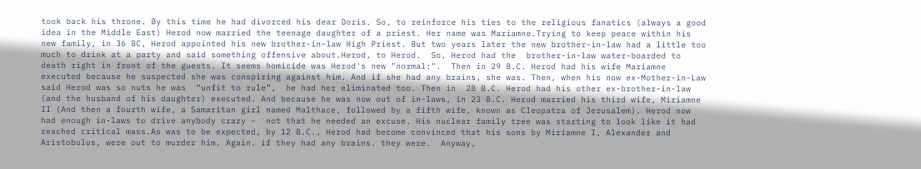took back his throne. By this time he had divorced his dear Doris. So, to reinforce his ties to the religious fanatics (always a good idea in the Middle East) Herod now married the teenage daughter of a priest. Her name was Mariamne.Trying to keep peace within his new family, in 36 BC, Herod appointed his new brother-in-law High Priest. But two years later the new brother-in-law had a little too much to drink at a party and said something offensive about.Herod, to Herod.  So, Herod had the  brother-in-law water-boarded to death right in front of the guests. It seems homicide was Herod's new "normal:".  Then in 29 B.C. Herod had his wife Mariamne executed because he suspected she was conspiring against him. And if she had any brains, she was. Then, when his now ex-Mother-in-Law said Herod was so nuts he was  “unfit to rule”,  he had her eliminated too. Then in  28 B.C. Herod had his other ex-brother-in-law (and the husband of his daughter) executed. And because he was now out of in-laws, in 23 B.C. Herod married his third wife, Miriamne II (And then a fourth wife, a Samaritan girl named Malthace, followed by a fifth wife, known as Cleopatra of Jerusalem). Herod now had enough in-laws to drive anybody crazy -  not that he needed an excuse. His nuclear family tree was starting to look like it had reached critical mass.As was to be expected, by 12 B.C., Herod had become convinced that his sons by Miriamne I, Alexander and Aristobulus, were out to murder him. Again. if they had any brains. they were.  Anyway,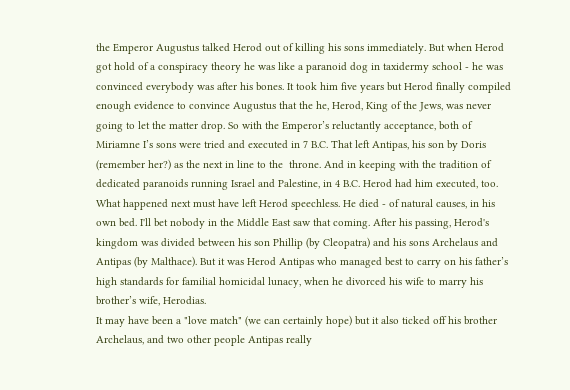the Emperor Augustus talked Herod out of killing his sons immediately. But when Herod got hold of a conspiracy theory he was like a paranoid dog in taxidermy school - he was convinced everybody was after his bones. It took him five years but Herod finally compiled enough evidence to convince Augustus that the he, Herod, King of the Jews, was never going to let the matter drop. So with the Emperor’s reluctantly acceptance, both of Miriamne I’s sons were tried and executed in 7 B.C. That left Antipas, his son by Doris (remember her?) as the next in line to the  throne. And in keeping with the tradition of dedicated paranoids running Israel and Palestine, in 4 B.C. Herod had him executed, too.
What happened next must have left Herod speechless. He died - of natural causes, in his own bed. I'll bet nobody in the Middle East saw that coming. After his passing, Herod's kingdom was divided between his son Phillip (by Cleopatra) and his sons Archelaus and Antipas (by Malthace). But it was Herod Antipas who managed best to carry on his father’s high standards for familial homicidal lunacy, when he divorced his wife to marry his brother’s wife, Herodias.
It may have been a "love match" (we can certainly hope) but it also ticked off his brother Archelaus, and two other people Antipas really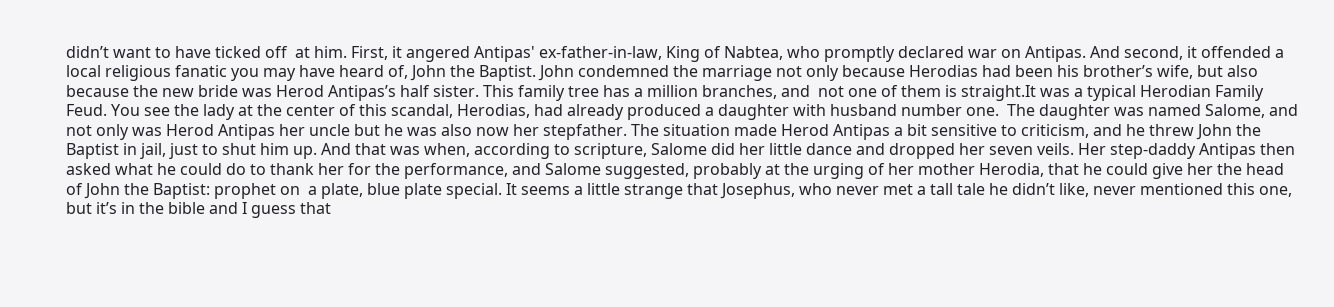didn’t want to have ticked off  at him. First, it angered Antipas' ex-father-in-law, King of Nabtea, who promptly declared war on Antipas. And second, it offended a local religious fanatic you may have heard of, John the Baptist. John condemned the marriage not only because Herodias had been his brother’s wife, but also because the new bride was Herod Antipas’s half sister. This family tree has a million branches, and  not one of them is straight.It was a typical Herodian Family Feud. You see the lady at the center of this scandal, Herodias, had already produced a daughter with husband number one.  The daughter was named Salome, and not only was Herod Antipas her uncle but he was also now her stepfather. The situation made Herod Antipas a bit sensitive to criticism, and he threw John the Baptist in jail, just to shut him up. And that was when, according to scripture, Salome did her little dance and dropped her seven veils. Her step-daddy Antipas then asked what he could do to thank her for the performance, and Salome suggested, probably at the urging of her mother Herodia, that he could give her the head of John the Baptist: prophet on  a plate, blue plate special. It seems a little strange that Josephus, who never met a tall tale he didn’t like, never mentioned this one, but it’s in the bible and I guess that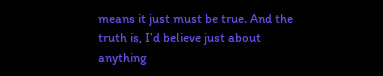means it just must be true. And the truth is, I’d believe just about anything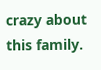crazy about this family.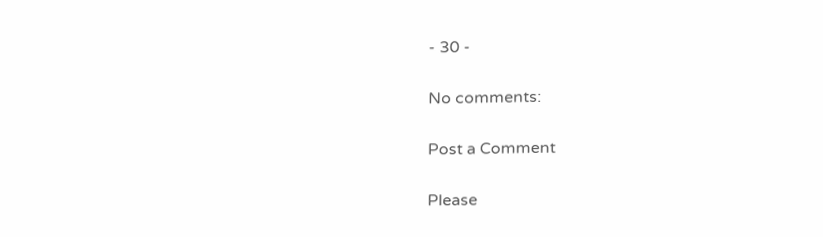- 30 -

No comments:

Post a Comment

Please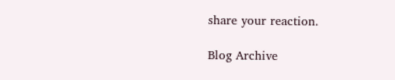share your reaction.

Blog Archive